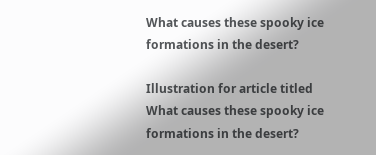What causes these spooky ice formations in the desert?

Illustration for article titled What causes these spooky ice formations in the desert?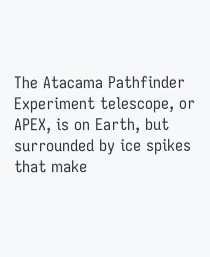The Atacama Pathfinder Experiment telescope, or APEX, is on Earth, but surrounded by ice spikes that make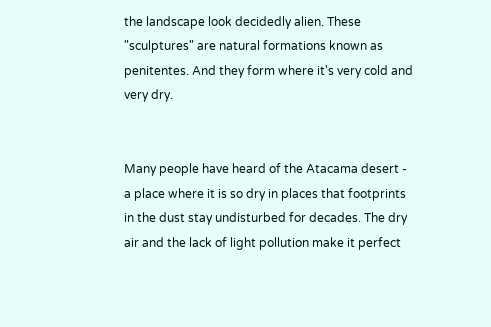the landscape look decidedly alien. These "sculptures" are natural formations known as penitentes. And they form where it's very cold and very dry.


Many people have heard of the Atacama desert - a place where it is so dry in places that footprints in the dust stay undisturbed for decades. The dry air and the lack of light pollution make it perfect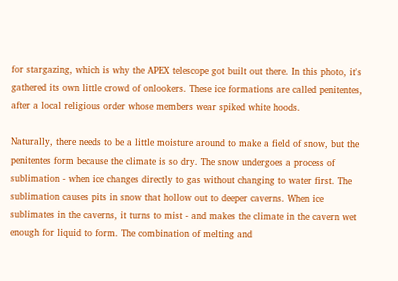for stargazing, which is why the APEX telescope got built out there. In this photo, it's gathered its own little crowd of onlookers. These ice formations are called penitentes, after a local religious order whose members wear spiked white hoods.

Naturally, there needs to be a little moisture around to make a field of snow, but the penitentes form because the climate is so dry. The snow undergoes a process of sublimation - when ice changes directly to gas without changing to water first. The sublimation causes pits in snow that hollow out to deeper caverns. When ice sublimates in the caverns, it turns to mist - and makes the climate in the cavern wet enough for liquid to form. The combination of melting and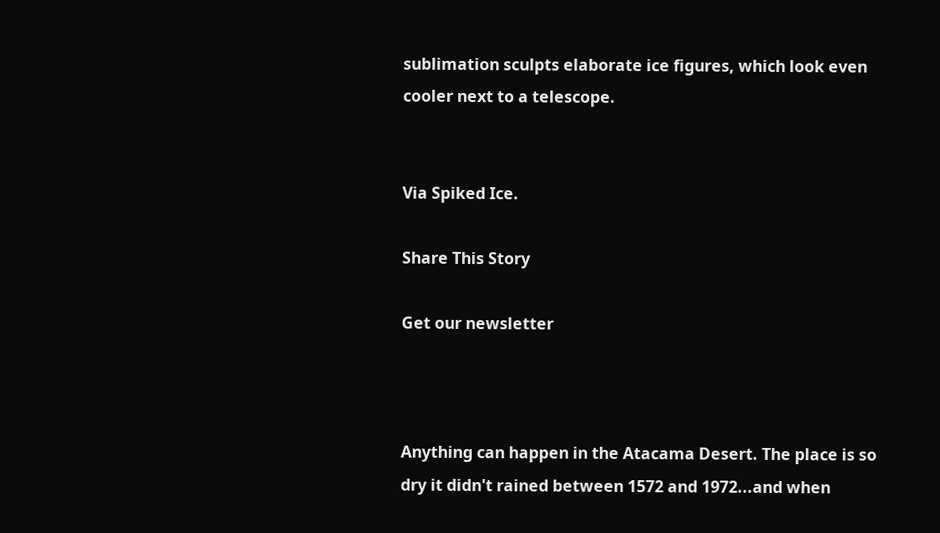sublimation sculpts elaborate ice figures, which look even cooler next to a telescope.


Via Spiked Ice.

Share This Story

Get our newsletter



Anything can happen in the Atacama Desert. The place is so dry it didn't rained between 1572 and 1972...and when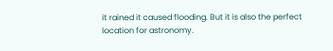it rained it caused flooding. But it is also the perfect location for astronomy.